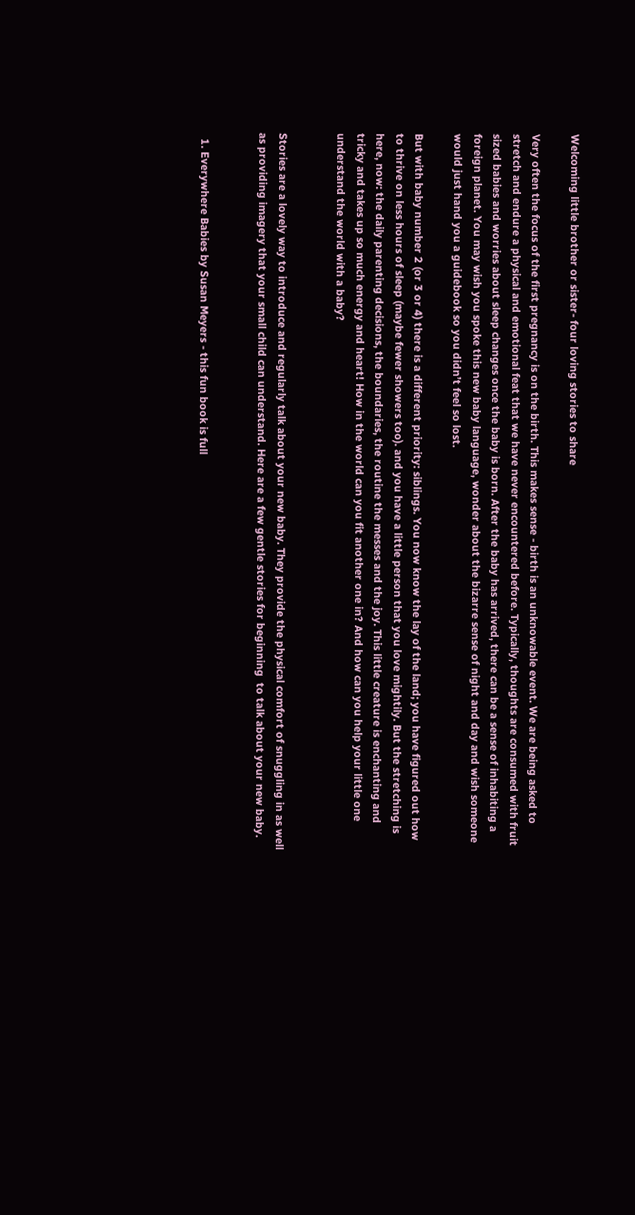Welcoming little brother or sister- four loving stories to share

Very often the focus of the first pregnancy is on the birth. This makes sense - birth is an unknowable event. We are being asked to stretch and endure a physical and emotional feat that we have never encountered before. Typically, thoughts are consumed with fruit sized babies and worries about sleep changes once the baby is born. After the baby has arrived, there can be a sense of inhabiting a foreign planet. You may wish you spoke this new baby language, wonder about the bizarre sense of night and day and wish someone would just hand you a guidebook so you didn’t feel so lost.

But with baby number 2 (or 3 or 4) there is a different priority: siblings. You now know the lay of the land; you have figured out how to thrive on less hours of sleep (maybe fewer showers too). and you have a little person that you love mightily. But the stretching is here, now: the daily parenting decisions, the boundaries, the routine the messes and the joy. This little creature is enchanting and tricky and takes up so much energy and heart! How in the world can you fit another one in? And how can you help your little one understand the world with a baby?


Stories are a lovely way to introduce and regularly talk about your new baby. They provide the physical comfort of snuggling in as well as providing imagery that your small child can understand. Here are a few gentle stories for beginning  to talk about your new baby.


  1. Everywhere Babies by Susan Meyers - this fun book is full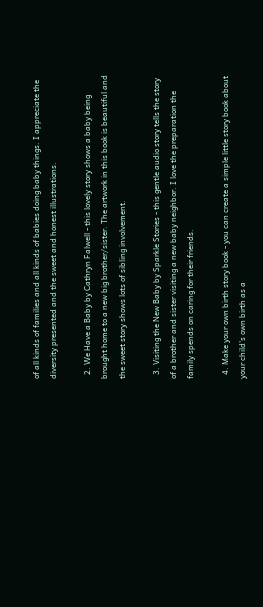of all kinds of families and all kinds of babies doing baby things. I appreciate the diversity presented and the sweet and honest illustrations.

  2. We Have a Baby by Cathryn Falwell - this lovely story shows a baby being brought home to a new big brother/sister. The artwork in this book is beautiful and the sweet story shows lots of sibling involvement.

  3. Visiting the New Baby by Sparkle Stories - this gentle audio story tells the story of a brother and sister visiting a new baby neighbor. I love the preparation the family spends on caring for their friends.

  4. Make your own birth story book - you can create a simple little story book about your child's own birth as a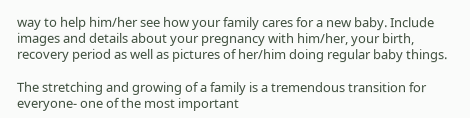way to help him/her see how your family cares for a new baby. Include images and details about your pregnancy with him/her, your birth, recovery period as well as pictures of her/him doing regular baby things.

The stretching and growing of a family is a tremendous transition for everyone- one of the most important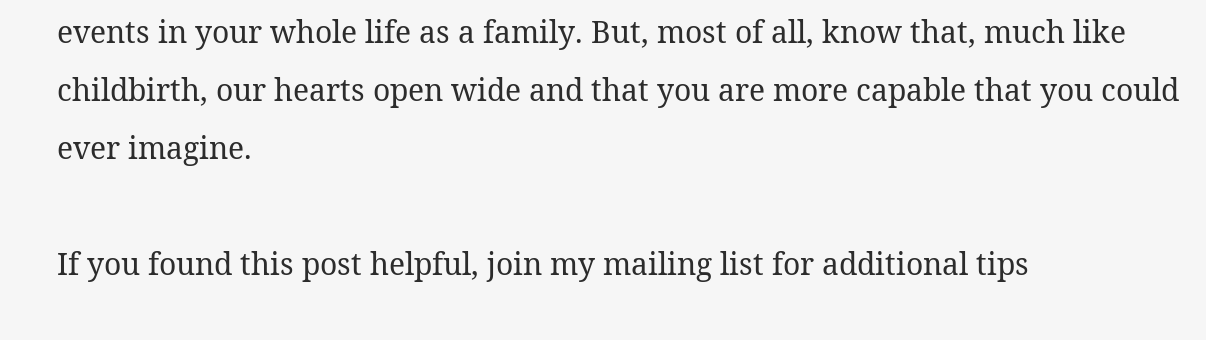events in your whole life as a family. But, most of all, know that, much like childbirth, our hearts open wide and that you are more capable that you could ever imagine.

If you found this post helpful, join my mailing list for additional tips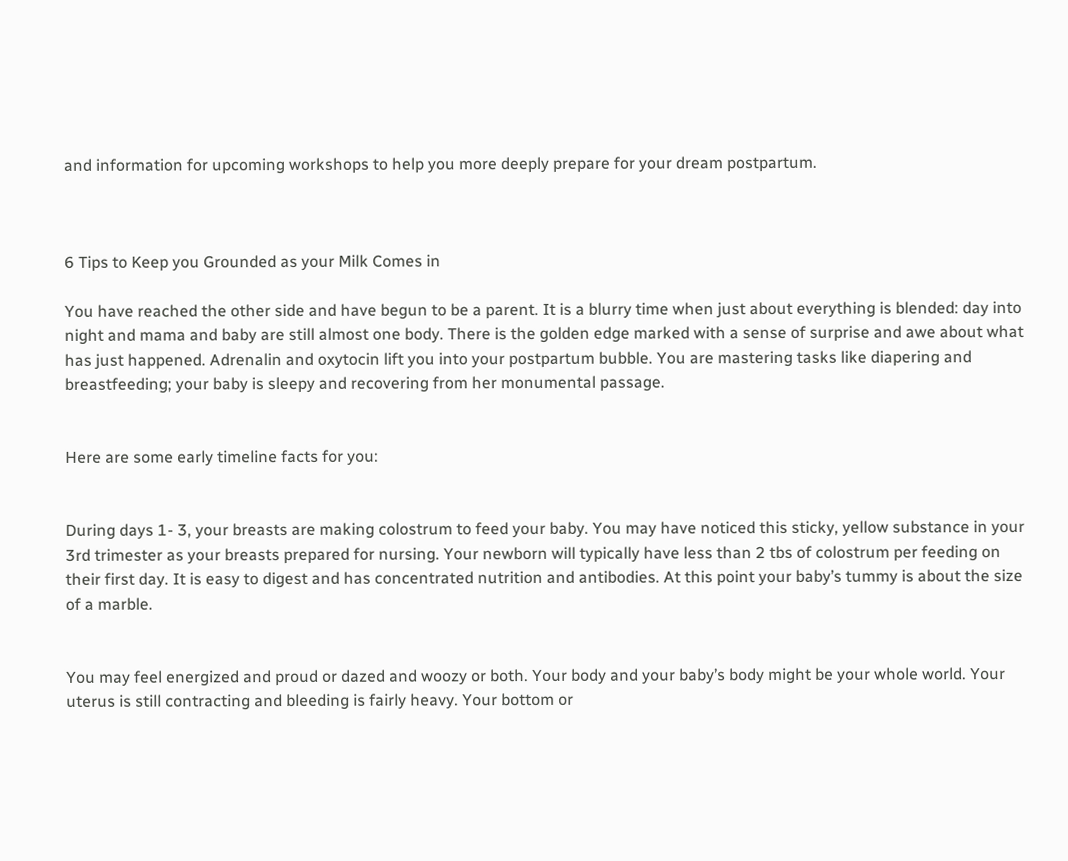and information for upcoming workshops to help you more deeply prepare for your dream postpartum.



6 Tips to Keep you Grounded as your Milk Comes in

You have reached the other side and have begun to be a parent. It is a blurry time when just about everything is blended: day into night and mama and baby are still almost one body. There is the golden edge marked with a sense of surprise and awe about what has just happened. Adrenalin and oxytocin lift you into your postpartum bubble. You are mastering tasks like diapering and breastfeeding; your baby is sleepy and recovering from her monumental passage.


Here are some early timeline facts for you:


During days 1- 3, your breasts are making colostrum to feed your baby. You may have noticed this sticky, yellow substance in your 3rd trimester as your breasts prepared for nursing. Your newborn will typically have less than 2 tbs of colostrum per feeding on their first day. It is easy to digest and has concentrated nutrition and antibodies. At this point your baby’s tummy is about the size of a marble.


You may feel energized and proud or dazed and woozy or both. Your body and your baby’s body might be your whole world. Your uterus is still contracting and bleeding is fairly heavy. Your bottom or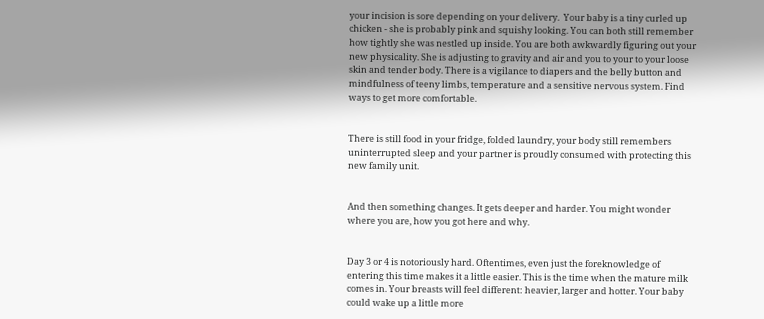your incision is sore depending on your delivery.  Your baby is a tiny curled up chicken - she is probably pink and squishy looking. You can both still remember how tightly she was nestled up inside. You are both awkwardly figuring out your new physicality. She is adjusting to gravity and air and you to your to your loose skin and tender body. There is a vigilance to diapers and the belly button and mindfulness of teeny limbs, temperature and a sensitive nervous system. Find ways to get more comfortable.


There is still food in your fridge, folded laundry, your body still remembers uninterrupted sleep and your partner is proudly consumed with protecting this new family unit.


And then something changes. It gets deeper and harder. You might wonder where you are, how you got here and why.


Day 3 or 4 is notoriously hard. Oftentimes, even just the foreknowledge of entering this time makes it a little easier. This is the time when the mature milk comes in. Your breasts will feel different: heavier, larger and hotter. Your baby could wake up a little more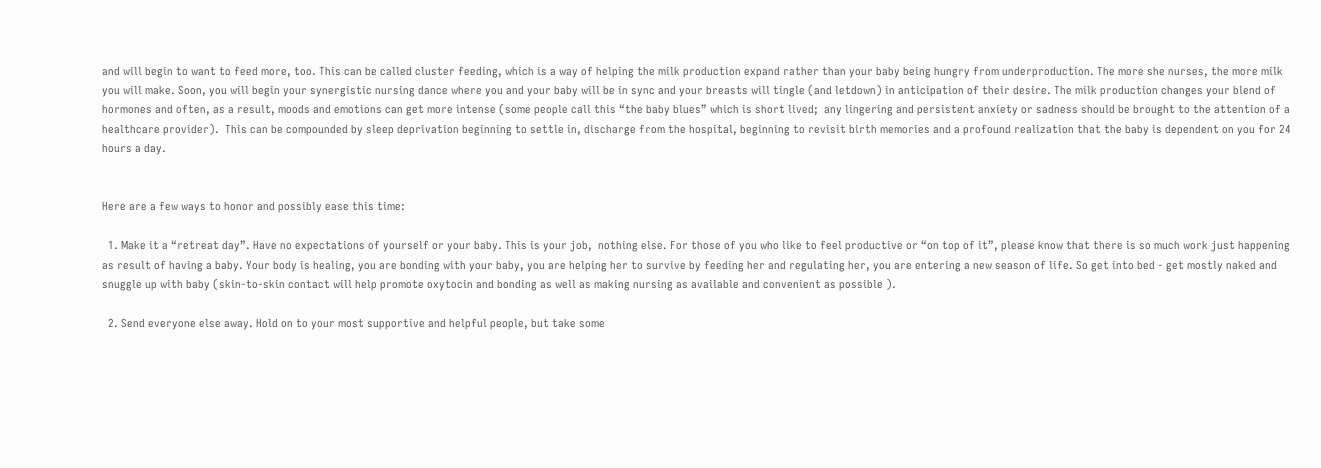and will begin to want to feed more, too. This can be called cluster feeding, which is a way of helping the milk production expand rather than your baby being hungry from underproduction. The more she nurses, the more milk you will make. Soon, you will begin your synergistic nursing dance where you and your baby will be in sync and your breasts will tingle (and letdown) in anticipation of their desire. The milk production changes your blend of hormones and often, as a result, moods and emotions can get more intense (some people call this “the baby blues” which is short lived;  any lingering and persistent anxiety or sadness should be brought to the attention of a healthcare provider).  This can be compounded by sleep deprivation beginning to settle in, discharge from the hospital, beginning to revisit birth memories and a profound realization that the baby is dependent on you for 24 hours a day.


Here are a few ways to honor and possibly ease this time:

  1. Make it a “retreat day”. Have no expectations of yourself or your baby. This is your job,  nothing else. For those of you who like to feel productive or “on top of it”, please know that there is so much work just happening as result of having a baby. Your body is healing, you are bonding with your baby, you are helping her to survive by feeding her and regulating her, you are entering a new season of life. So get into bed - get mostly naked and snuggle up with baby (skin-to-skin contact will help promote oxytocin and bonding as well as making nursing as available and convenient as possible ).

  2. Send everyone else away. Hold on to your most supportive and helpful people, but take some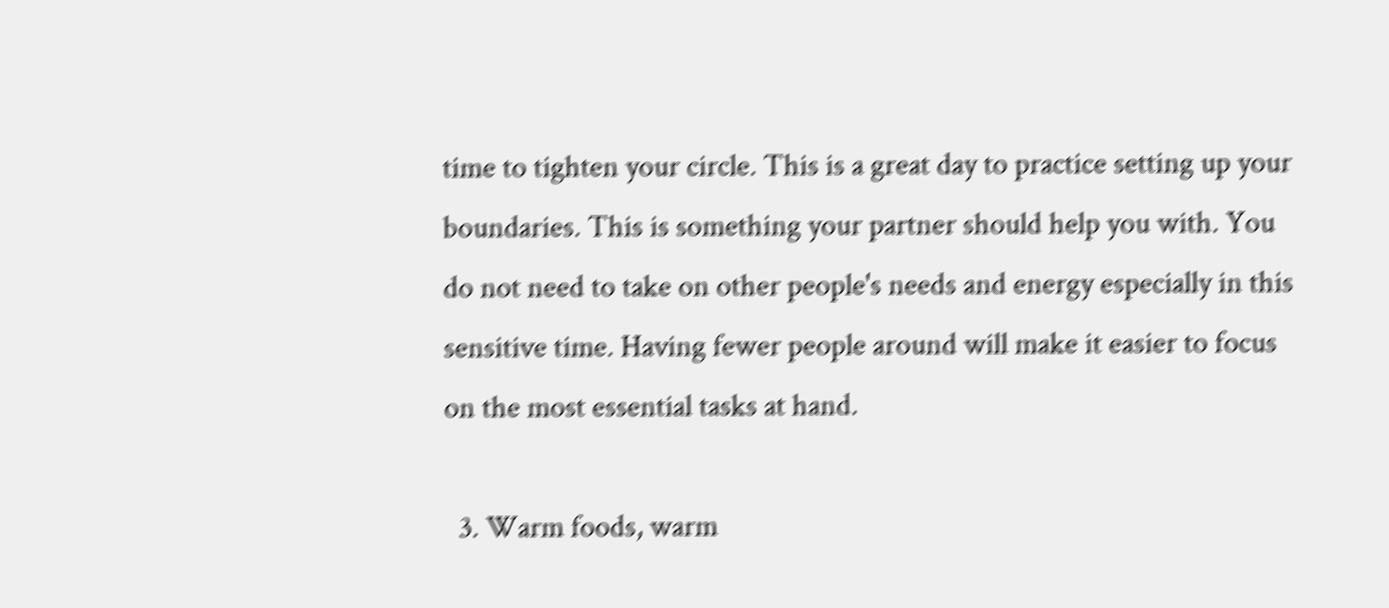time to tighten your circle. This is a great day to practice setting up your boundaries. This is something your partner should help you with. You do not need to take on other people's needs and energy especially in this sensitive time. Having fewer people around will make it easier to focus on the most essential tasks at hand.

  3. Warm foods, warm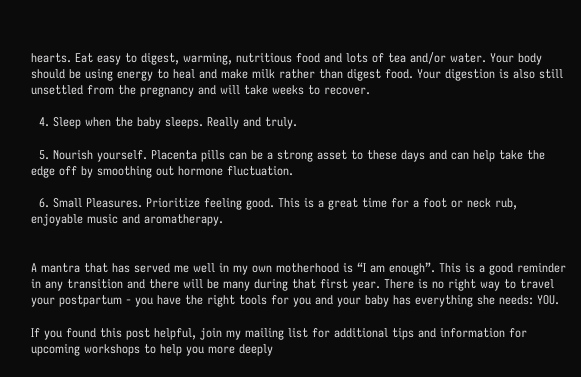hearts. Eat easy to digest, warming, nutritious food and lots of tea and/or water. Your body should be using energy to heal and make milk rather than digest food. Your digestion is also still unsettled from the pregnancy and will take weeks to recover.

  4. Sleep when the baby sleeps. Really and truly.

  5. Nourish yourself. Placenta pills can be a strong asset to these days and can help take the edge off by smoothing out hormone fluctuation.

  6. Small Pleasures. Prioritize feeling good. This is a great time for a foot or neck rub, enjoyable music and aromatherapy.


A mantra that has served me well in my own motherhood is “I am enough”. This is a good reminder in any transition and there will be many during that first year. There is no right way to travel your postpartum - you have the right tools for you and your baby has everything she needs: YOU.

If you found this post helpful, join my mailing list for additional tips and information for upcoming workshops to help you more deeply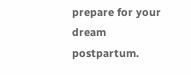prepare for your dream postpartum.